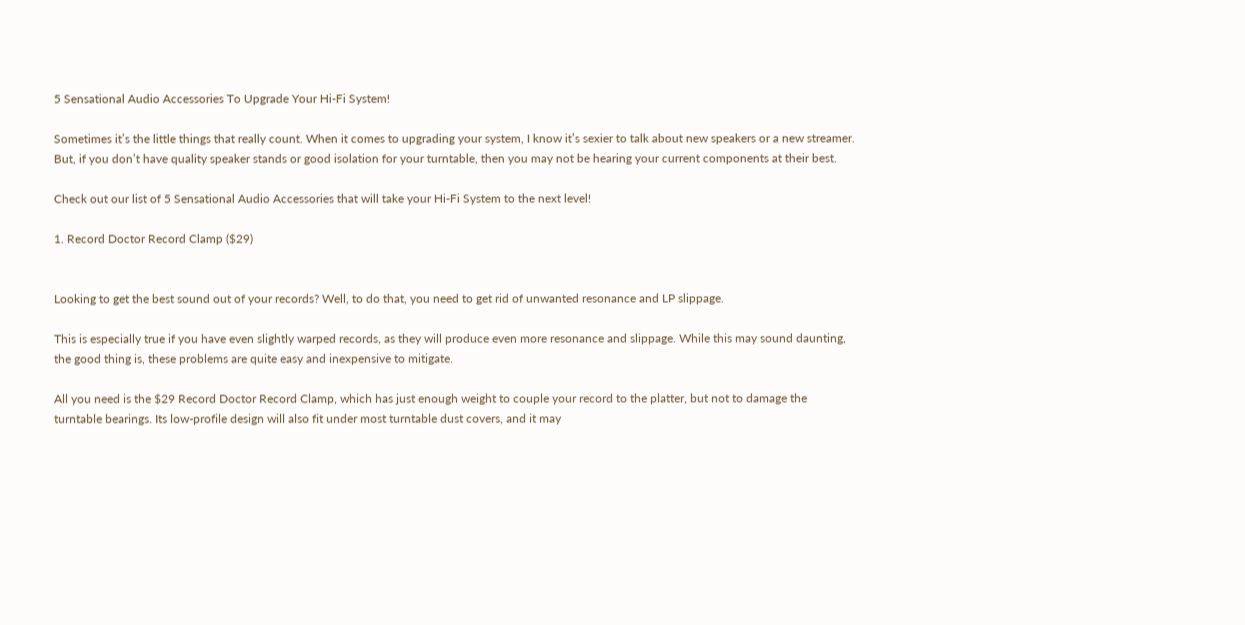5 Sensational Audio Accessories To Upgrade Your Hi-Fi System!

Sometimes it’s the little things that really count. When it comes to upgrading your system, I know it’s sexier to talk about new speakers or a new streamer. But, if you don’t have quality speaker stands or good isolation for your turntable, then you may not be hearing your current components at their best.

Check out our list of 5 Sensational Audio Accessories that will take your Hi-Fi System to the next level!

1. Record Doctor Record Clamp ($29)


Looking to get the best sound out of your records? Well, to do that, you need to get rid of unwanted resonance and LP slippage.

This is especially true if you have even slightly warped records, as they will produce even more resonance and slippage. While this may sound daunting, the good thing is, these problems are quite easy and inexpensive to mitigate.

All you need is the $29 Record Doctor Record Clamp, which has just enough weight to couple your record to the platter, but not to damage the turntable bearings. Its low-profile design will also fit under most turntable dust covers, and it may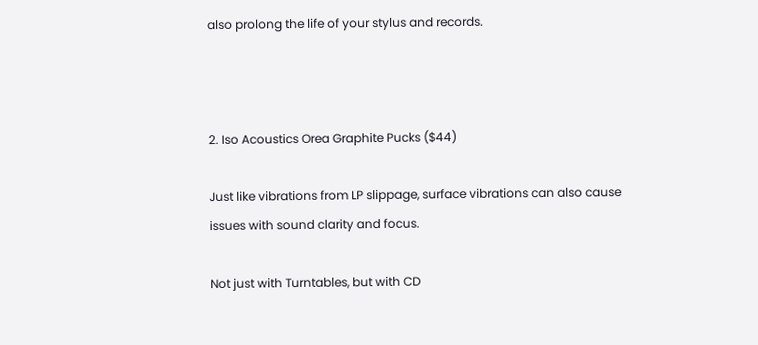also prolong the life of your stylus and records.



2. Iso Acoustics Orea Graphite Pucks ($44)

Just like vibrations from LP slippage, surface vibrations can also cause issues with sound clarity and focus.

Not just with Turntables, but with CD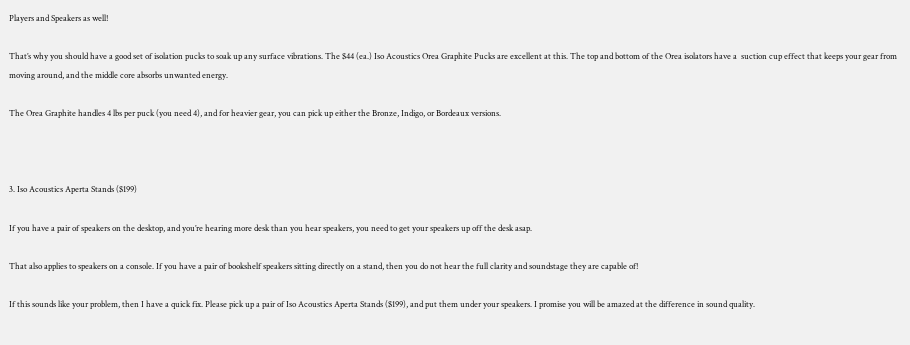Players and Speakers as well!

That’s why you should have a good set of isolation pucks to soak up any surface vibrations. The $44 (ea.) Iso Acoustics Orea Graphite Pucks are excellent at this. The top and bottom of the Orea isolators have a  suction cup effect that keeps your gear from moving around, and the middle core absorbs unwanted energy.

The Orea Graphite handles 4 lbs per puck (you need 4), and for heavier gear, you can pick up either the Bronze, Indigo, or Bordeaux versions.



3. Iso Acoustics Aperta Stands ($199)

If you have a pair of speakers on the desktop, and you’re hearing more desk than you hear speakers, you need to get your speakers up off the desk asap.

That also applies to speakers on a console. If you have a pair of bookshelf speakers sitting directly on a stand, then you do not hear the full clarity and soundstage they are capable of!

If this sounds like your problem, then I have a quick fix. Please pick up a pair of Iso Acoustics Aperta Stands ($199), and put them under your speakers. I promise you will be amazed at the difference in sound quality.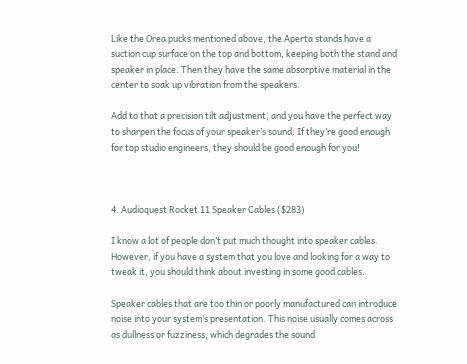Like the Orea pucks mentioned above, the Aperta stands have a suction cup surface on the top and bottom, keeping both the stand and speaker in place. Then they have the same absorptive material in the center to soak up vibration from the speakers.

Add to that a precision tilt adjustment, and you have the perfect way to sharpen the focus of your speaker’s sound. If they’re good enough for top studio engineers, they should be good enough for you!



4. Audioquest Rocket 11 Speaker Cables ($283)

I know a lot of people don’t put much thought into speaker cables. However, if you have a system that you love and looking for a way to tweak it, you should think about investing in some good cables.

Speaker cables that are too thin or poorly manufactured can introduce noise into your system’s presentation. This noise usually comes across as dullness or fuzziness, which degrades the sound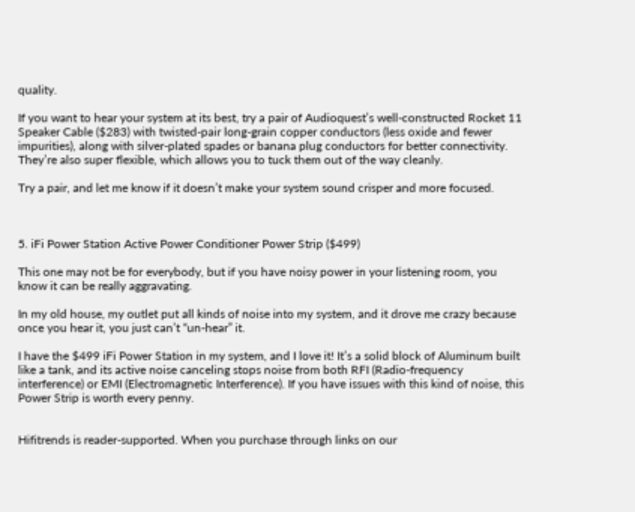quality.

If you want to hear your system at its best, try a pair of Audioquest’s well-constructed Rocket 11 Speaker Cable ($283) with twisted-pair long-grain copper conductors (less oxide and fewer impurities), along with silver-plated spades or banana plug conductors for better connectivity. They’re also super flexible, which allows you to tuck them out of the way cleanly.

Try a pair, and let me know if it doesn’t make your system sound crisper and more focused.



5. iFi Power Station Active Power Conditioner Power Strip ($499)

This one may not be for everybody, but if you have noisy power in your listening room, you know it can be really aggravating.

In my old house, my outlet put all kinds of noise into my system, and it drove me crazy because once you hear it, you just can’t “un-hear” it.

I have the $499 iFi Power Station in my system, and I love it! It’s a solid block of Aluminum built like a tank, and its active noise canceling stops noise from both RFI (Radio-frequency interference) or EMI (Electromagnetic Interference). If you have issues with this kind of noise, this Power Strip is worth every penny.


Hifitrends is reader-supported. When you purchase through links on our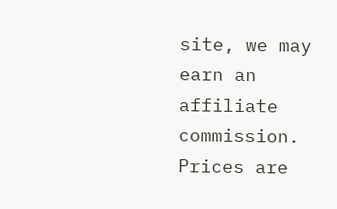site, we may earn an affiliate commission. Prices are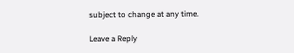subject to change at any time.

Leave a Reply